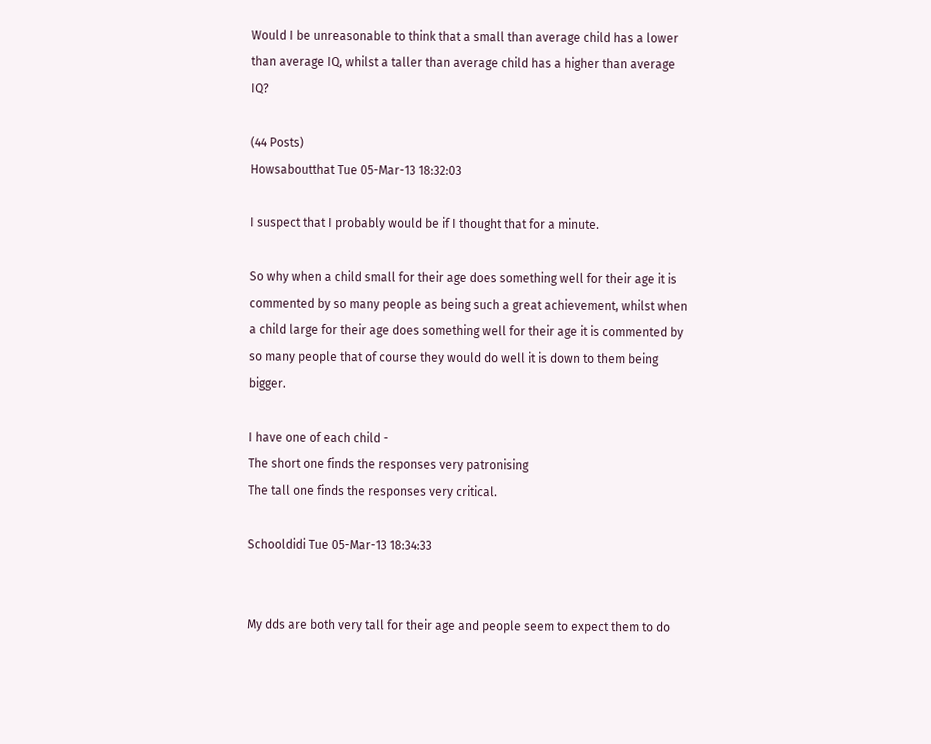Would I be unreasonable to think that a small than average child has a lower than average IQ, whilst a taller than average child has a higher than average IQ?

(44 Posts)
Howsaboutthat Tue 05-Mar-13 18:32:03

I suspect that I probably would be if I thought that for a minute.

So why when a child small for their age does something well for their age it is commented by so many people as being such a great achievement, whilst when a child large for their age does something well for their age it is commented by so many people that of course they would do well it is down to them being bigger.

I have one of each child -
The short one finds the responses very patronising
The tall one finds the responses very critical.

Schooldidi Tue 05-Mar-13 18:34:33


My dds are both very tall for their age and people seem to expect them to do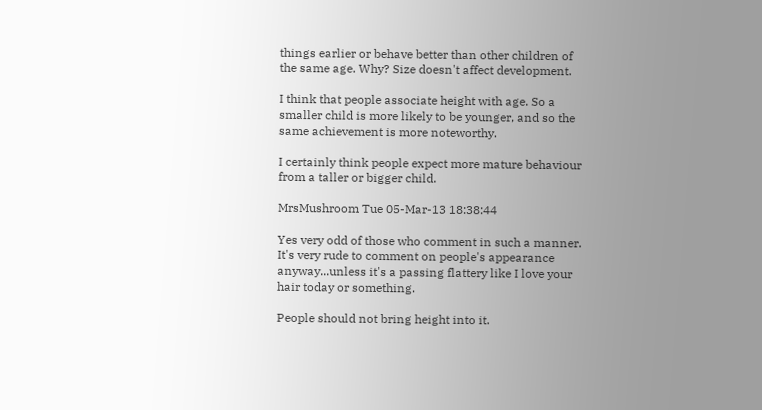things earlier or behave better than other children of the same age. Why? Size doesn't affect development.

I think that people associate height with age. So a smaller child is more likely to be younger, and so the same achievement is more noteworthy.

I certainly think people expect more mature behaviour from a taller or bigger child.

MrsMushroom Tue 05-Mar-13 18:38:44

Yes very odd of those who comment in such a manner. It's very rude to comment on people's appearance anyway...unless it's a passing flattery like I love your hair today or something.

People should not bring height into it.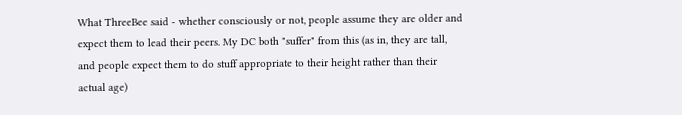What ThreeBee said - whether consciously or not, people assume they are older and expect them to lead their peers. My DC both "suffer" from this (as in, they are tall, and people expect them to do stuff appropriate to their height rather than their actual age)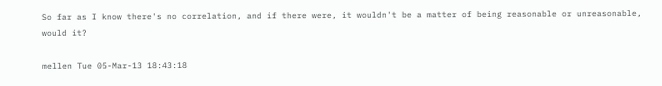So far as I know there's no correlation, and if there were, it wouldn't be a matter of being reasonable or unreasonable, would it?

mellen Tue 05-Mar-13 18:43:18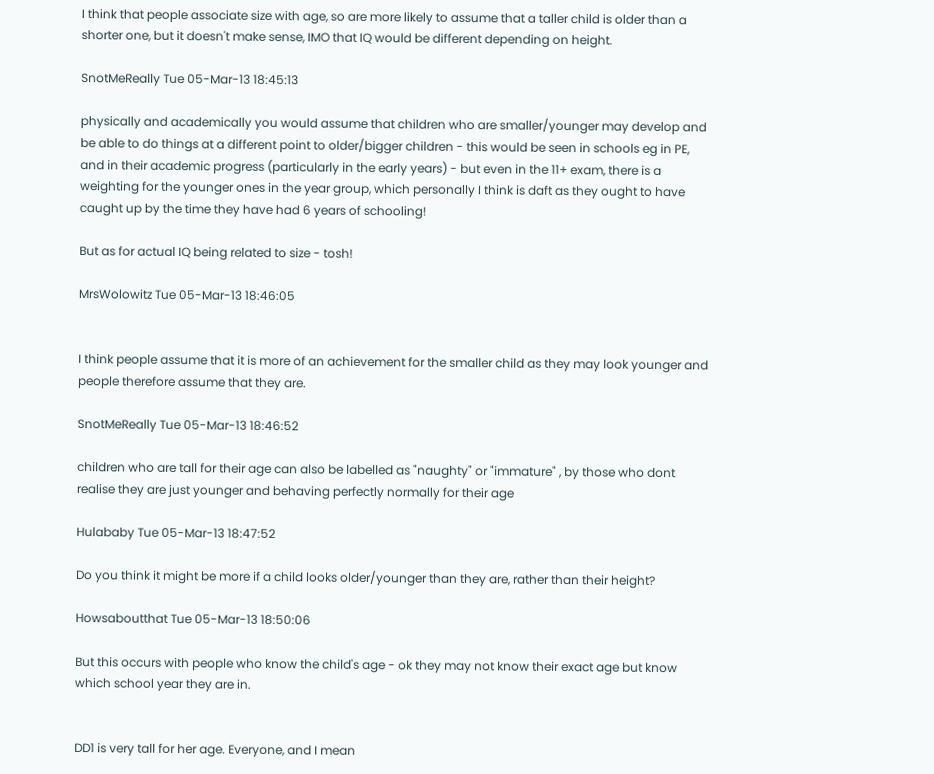I think that people associate size with age, so are more likely to assume that a taller child is older than a shorter one, but it doesn't make sense, IMO that IQ would be different depending on height.

SnotMeReally Tue 05-Mar-13 18:45:13

physically and academically you would assume that children who are smaller/younger may develop and be able to do things at a different point to older/bigger children - this would be seen in schools eg in PE, and in their academic progress (particularly in the early years) - but even in the 11+ exam, there is a weighting for the younger ones in the year group, which personally I think is daft as they ought to have caught up by the time they have had 6 years of schooling!

But as for actual IQ being related to size - tosh!

MrsWolowitz Tue 05-Mar-13 18:46:05


I think people assume that it is more of an achievement for the smaller child as they may look younger and people therefore assume that they are.

SnotMeReally Tue 05-Mar-13 18:46:52

children who are tall for their age can also be labelled as "naughty" or "immature" , by those who dont realise they are just younger and behaving perfectly normally for their age

Hulababy Tue 05-Mar-13 18:47:52

Do you think it might be more if a child looks older/younger than they are, rather than their height?

Howsaboutthat Tue 05-Mar-13 18:50:06

But this occurs with people who know the child's age - ok they may not know their exact age but know which school year they are in.


DD1 is very tall for her age. Everyone, and I mean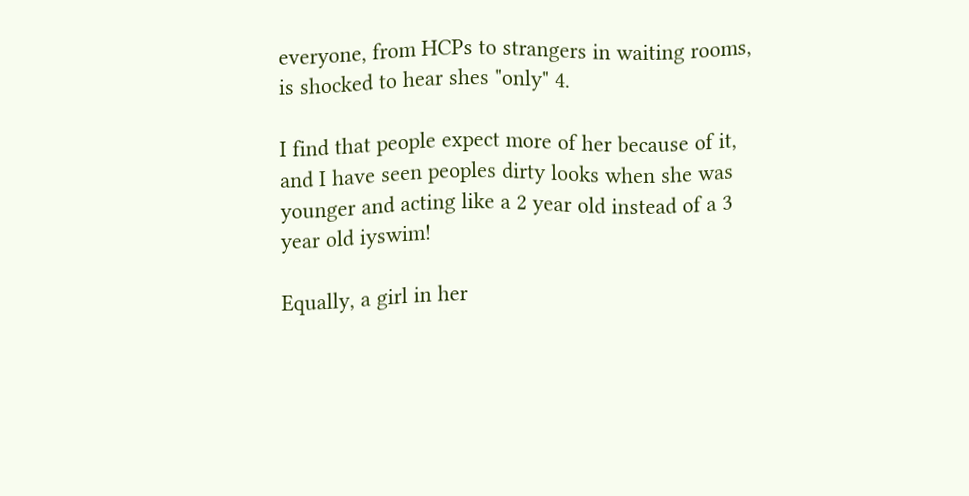everyone, from HCPs to strangers in waiting rooms, is shocked to hear shes "only" 4.

I find that people expect more of her because of it, and I have seen peoples dirty looks when she was younger and acting like a 2 year old instead of a 3 year old iyswim!

Equally, a girl in her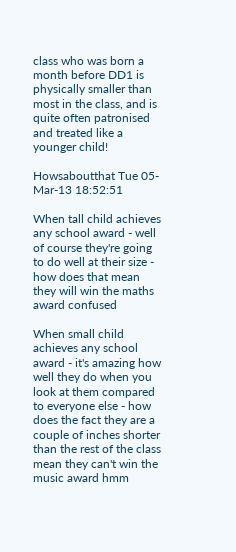class who was born a month before DD1 is physically smaller than most in the class, and is quite often patronised and treated like a younger child!

Howsaboutthat Tue 05-Mar-13 18:52:51

When tall child achieves any school award - well of course they're going to do well at their size - how does that mean they will win the maths award confused

When small child achieves any school award - it's amazing how well they do when you look at them compared to everyone else - how does the fact they are a couple of inches shorter than the rest of the class mean they can't win the music award hmm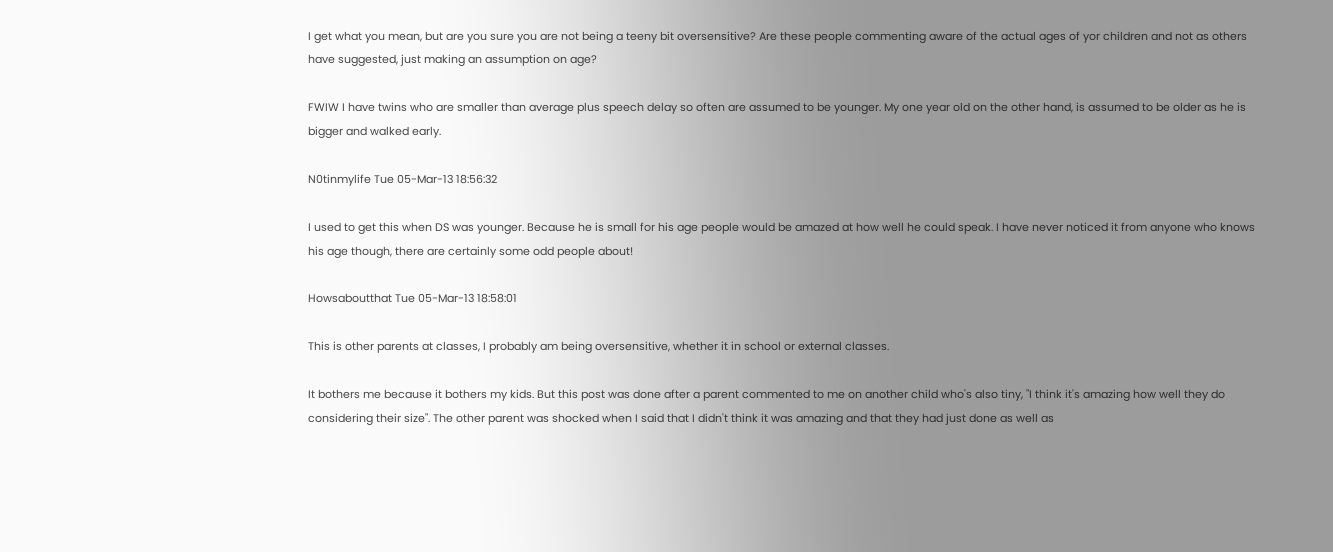I get what you mean, but are you sure you are not being a teeny bit oversensitive? Are these people commenting aware of the actual ages of yor children and not as others have suggested, just making an assumption on age?

FWIW I have twins who are smaller than average plus speech delay so often are assumed to be younger. My one year old on the other hand, is assumed to be older as he is bigger and walked early.

N0tinmylife Tue 05-Mar-13 18:56:32

I used to get this when DS was younger. Because he is small for his age people would be amazed at how well he could speak. I have never noticed it from anyone who knows his age though, there are certainly some odd people about!

Howsaboutthat Tue 05-Mar-13 18:58:01

This is other parents at classes, I probably am being oversensitive, whether it in school or external classes.

It bothers me because it bothers my kids. But this post was done after a parent commented to me on another child who's also tiny, "I think it's amazing how well they do considering their size". The other parent was shocked when I said that I didn't think it was amazing and that they had just done as well as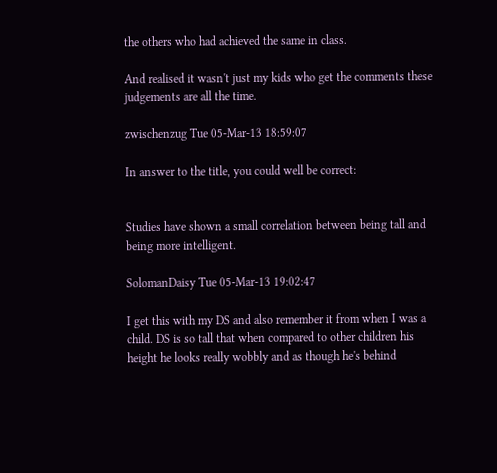the others who had achieved the same in class.

And realised it wasn't just my kids who get the comments these judgements are all the time.

zwischenzug Tue 05-Mar-13 18:59:07

In answer to the title, you could well be correct:


Studies have shown a small correlation between being tall and being more intelligent.

SolomanDaisy Tue 05-Mar-13 19:02:47

I get this with my DS and also remember it from when I was a child. DS is so tall that when compared to other children his height he looks really wobbly and as though he's behind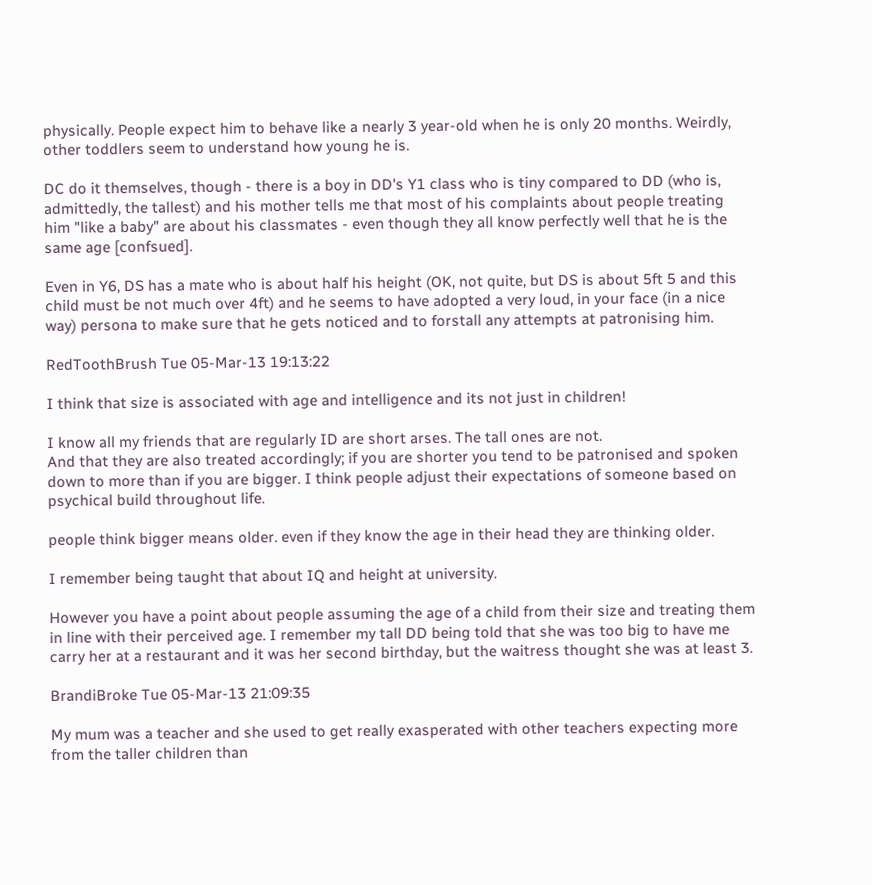physically. People expect him to behave like a nearly 3 year-old when he is only 20 months. Weirdly, other toddlers seem to understand how young he is.

DC do it themselves, though - there is a boy in DD's Y1 class who is tiny compared to DD (who is, admittedly, the tallest) and his mother tells me that most of his complaints about people treating him "like a baby" are about his classmates - even though they all know perfectly well that he is the same age [confsued].

Even in Y6, DS has a mate who is about half his height (OK, not quite, but DS is about 5ft 5 and this child must be not much over 4ft) and he seems to have adopted a very loud, in your face (in a nice way) persona to make sure that he gets noticed and to forstall any attempts at patronising him.

RedToothBrush Tue 05-Mar-13 19:13:22

I think that size is associated with age and intelligence and its not just in children!

I know all my friends that are regularly ID are short arses. The tall ones are not.
And that they are also treated accordingly; if you are shorter you tend to be patronised and spoken down to more than if you are bigger. I think people adjust their expectations of someone based on psychical build throughout life.

people think bigger means older. even if they know the age in their head they are thinking older.

I remember being taught that about IQ and height at university.

However you have a point about people assuming the age of a child from their size and treating them in line with their perceived age. I remember my tall DD being told that she was too big to have me carry her at a restaurant and it was her second birthday, but the waitress thought she was at least 3.

BrandiBroke Tue 05-Mar-13 21:09:35

My mum was a teacher and she used to get really exasperated with other teachers expecting more from the taller children than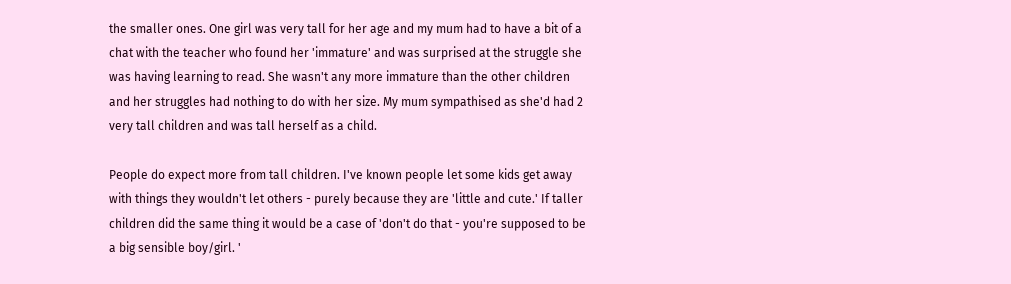the smaller ones. One girl was very tall for her age and my mum had to have a bit of a chat with the teacher who found her 'immature' and was surprised at the struggle she was having learning to read. She wasn't any more immature than the other children and her struggles had nothing to do with her size. My mum sympathised as she'd had 2 very tall children and was tall herself as a child.

People do expect more from tall children. I've known people let some kids get away with things they wouldn't let others - purely because they are 'little and cute.' If taller children did the same thing it would be a case of 'don't do that - you're supposed to be a big sensible boy/girl. '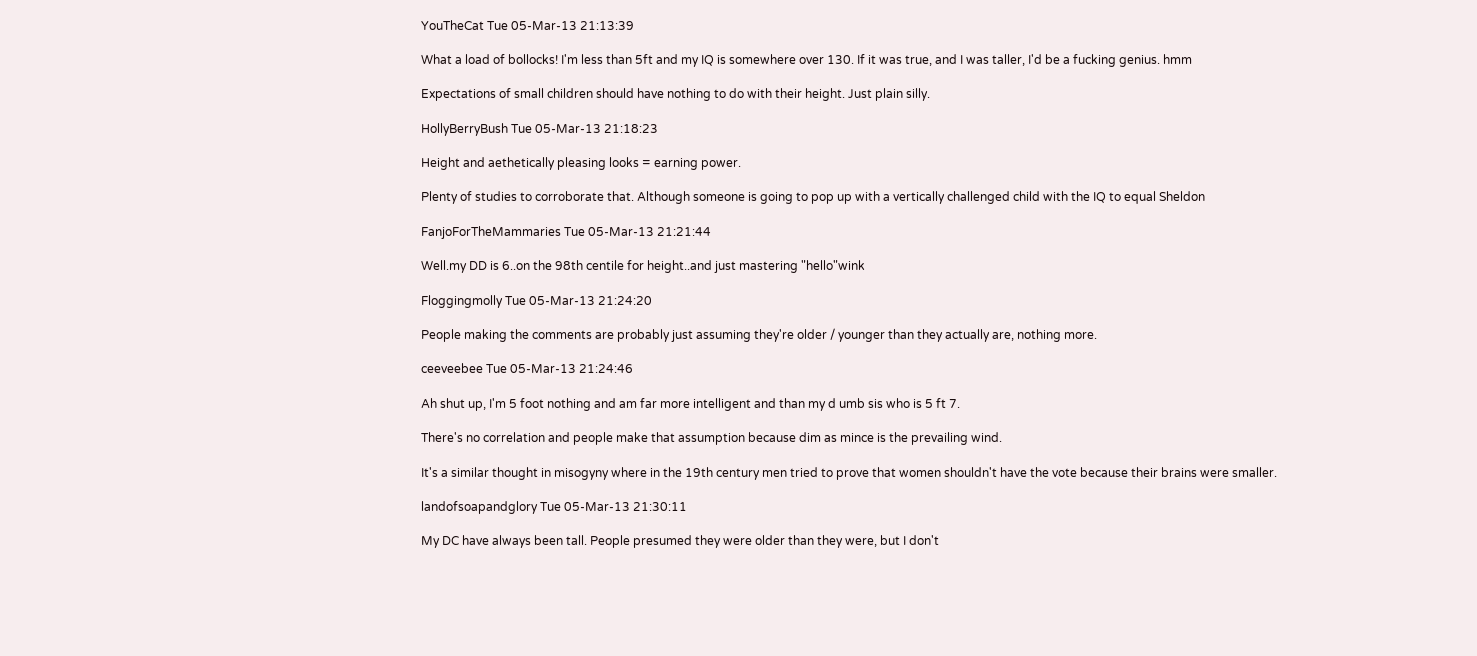YouTheCat Tue 05-Mar-13 21:13:39

What a load of bollocks! I'm less than 5ft and my IQ is somewhere over 130. If it was true, and I was taller, I'd be a fucking genius. hmm

Expectations of small children should have nothing to do with their height. Just plain silly.

HollyBerryBush Tue 05-Mar-13 21:18:23

Height and aethetically pleasing looks = earning power.

Plenty of studies to corroborate that. Although someone is going to pop up with a vertically challenged child with the IQ to equal Sheldon

FanjoForTheMammaries Tue 05-Mar-13 21:21:44

Well.my DD is 6..on the 98th centile for height..and just mastering "hello"wink

Floggingmolly Tue 05-Mar-13 21:24:20

People making the comments are probably just assuming they're older / younger than they actually are, nothing more.

ceeveebee Tue 05-Mar-13 21:24:46

Ah shut up, I'm 5 foot nothing and am far more intelligent and than my d umb sis who is 5 ft 7.

There's no correlation and people make that assumption because dim as mince is the prevailing wind.

It's a similar thought in misogyny where in the 19th century men tried to prove that women shouldn't have the vote because their brains were smaller.

landofsoapandglory Tue 05-Mar-13 21:30:11

My DC have always been tall. People presumed they were older than they were, but I don't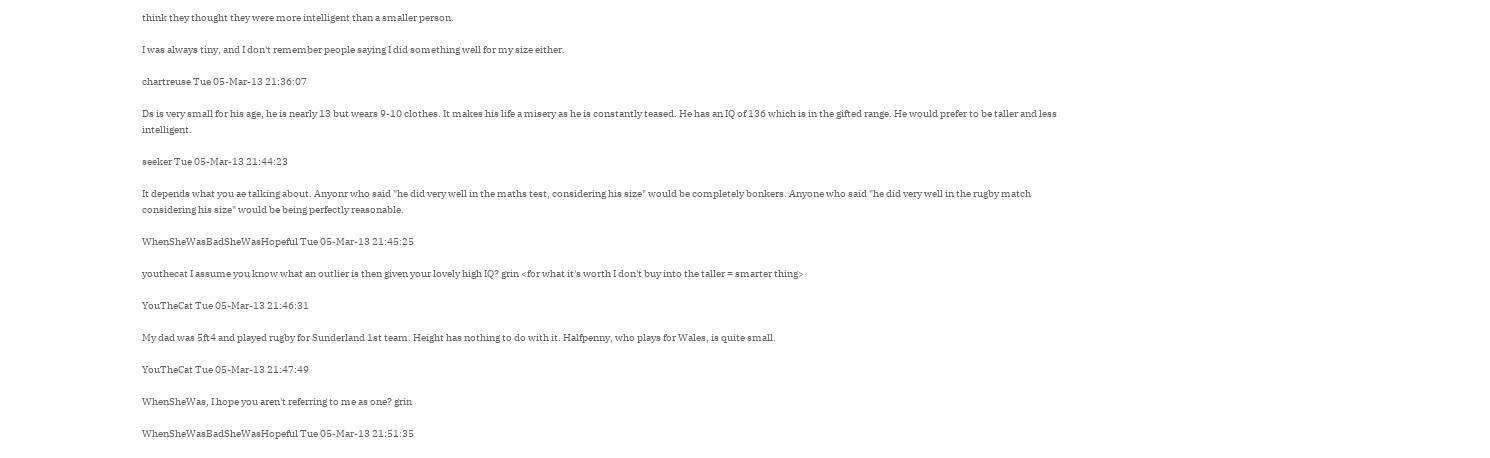think they thought they were more intelligent than a smaller person.

I was always tiny, and I don't remember people saying I did something well for my size either.

chartreuse Tue 05-Mar-13 21:36:07

Ds is very small for his age, he is nearly 13 but wears 9-10 clothes. It makes his life a misery as he is constantly teased. He has an IQ of 136 which is in the gifted range. He would prefer to be taller and less intelligent.

seeker Tue 05-Mar-13 21:44:23

It depends what you ae talking about. Anyonr who said "he did very well in the maths test, considering his size" would be completely bonkers. Anyone who said "he did very well in the rugby match considering his size" would be being perfectly reasonable.

WhenSheWasBadSheWasHopeful Tue 05-Mar-13 21:45:25

youthecat I assume you know what an outlier is then given your lovely high IQ? grin <for what it's worth I don't buy into the taller = smarter thing>

YouTheCat Tue 05-Mar-13 21:46:31

My dad was 5ft4 and played rugby for Sunderland 1st team. Height has nothing to do with it. Halfpenny, who plays for Wales, is quite small.

YouTheCat Tue 05-Mar-13 21:47:49

WhenSheWas, I hope you aren't referring to me as one? grin

WhenSheWasBadSheWasHopeful Tue 05-Mar-13 21:51:35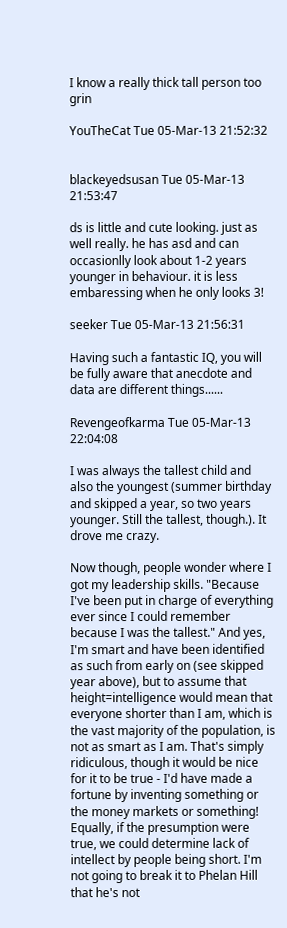I know a really thick tall person too grin

YouTheCat Tue 05-Mar-13 21:52:32


blackeyedsusan Tue 05-Mar-13 21:53:47

ds is little and cute looking. just as well really. he has asd and can occasionlly look about 1-2 years younger in behaviour. it is less embaressing when he only looks 3!

seeker Tue 05-Mar-13 21:56:31

Having such a fantastic IQ, you will be fully aware that anecdote and data are different things......

Revengeofkarma Tue 05-Mar-13 22:04:08

I was always the tallest child and also the youngest (summer birthday and skipped a year, so two years younger. Still the tallest, though.). It drove me crazy.

Now though, people wonder where I got my leadership skills. "Because I've been put in charge of everything ever since I could remember because I was the tallest." And yes, I'm smart and have been identified as such from early on (see skipped year above), but to assume that height=intelligence would mean that everyone shorter than I am, which is the vast majority of the population, is not as smart as I am. That's simply ridiculous, though it would be nice for it to be true - I'd have made a fortune by inventing something or the money markets or something! Equally, if the presumption were true, we could determine lack of intellect by people being short. I'm not going to break it to Phelan Hill that he's not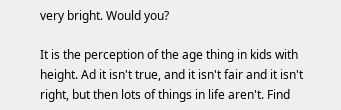very bright. Would you?

It is the perception of the age thing in kids with height. Ad it isn't true, and it isn't fair and it isn't right, but then lots of things in life aren't. Find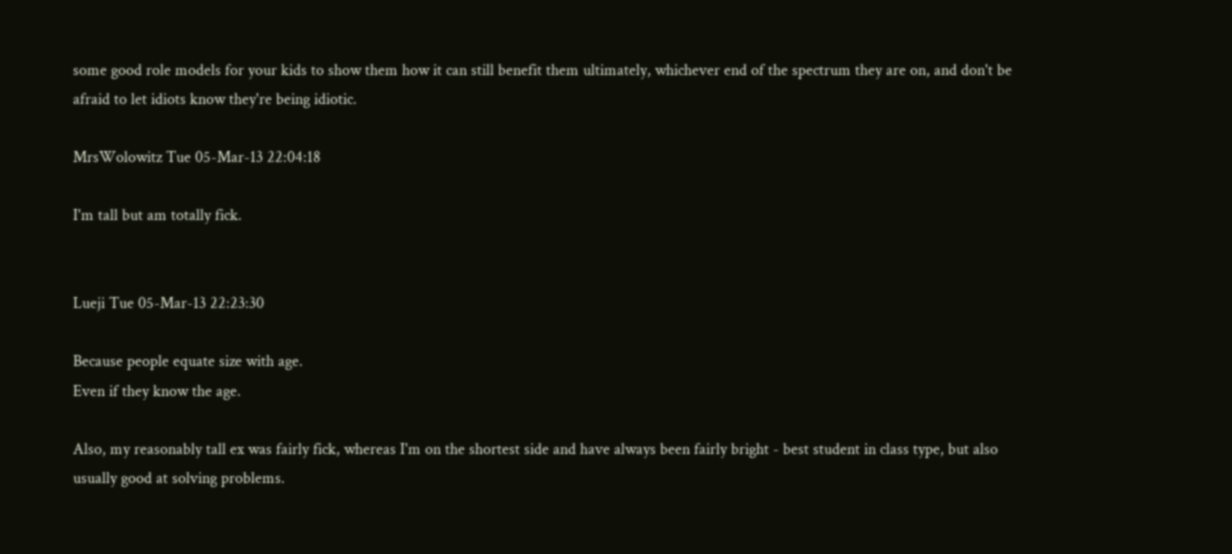some good role models for your kids to show them how it can still benefit them ultimately, whichever end of the spectrum they are on, and don't be afraid to let idiots know they're being idiotic.

MrsWolowitz Tue 05-Mar-13 22:04:18

I'm tall but am totally fick.


Lueji Tue 05-Mar-13 22:23:30

Because people equate size with age.
Even if they know the age.

Also, my reasonably tall ex was fairly fick, whereas I'm on the shortest side and have always been fairly bright - best student in class type, but also usually good at solving problems.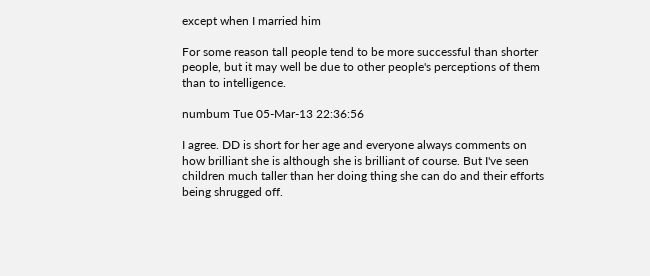except when I married him

For some reason tall people tend to be more successful than shorter people, but it may well be due to other people's perceptions of them than to intelligence.

numbum Tue 05-Mar-13 22:36:56

I agree. DD is short for her age and everyone always comments on how brilliant she is although she is brilliant of course. But I've seen children much taller than her doing thing she can do and their efforts being shrugged off.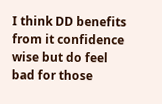I think DD benefits from it confidence wise but do feel bad for those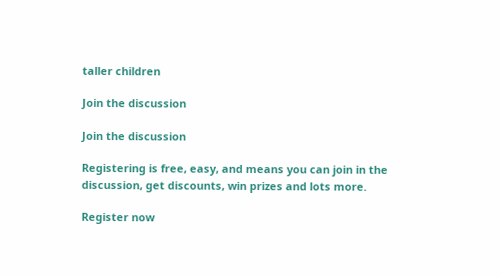taller children

Join the discussion

Join the discussion

Registering is free, easy, and means you can join in the discussion, get discounts, win prizes and lots more.

Register now